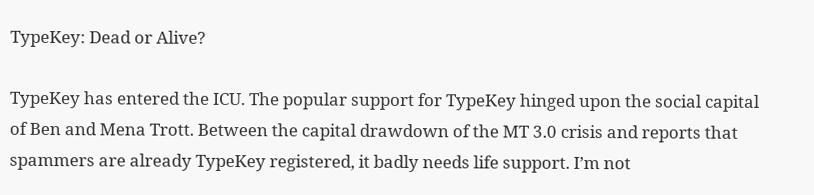TypeKey: Dead or Alive?

TypeKey has entered the ICU. The popular support for TypeKey hinged upon the social capital of Ben and Mena Trott. Between the capital drawdown of the MT 3.0 crisis and reports that spammers are already TypeKey registered, it badly needs life support. I’m not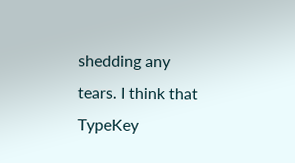shedding any tears. I think that TypeKey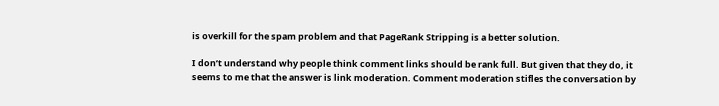is overkill for the spam problem and that PageRank Stripping is a better solution.

I don’t understand why people think comment links should be rank full. But given that they do, it seems to me that the answer is link moderation. Comment moderation stifles the conversation by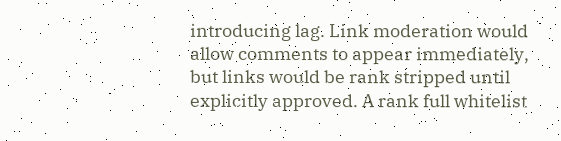introducing lag. Link moderation would allow comments to appear immediately, but links would be rank stripped until explicitly approved. A rank full whitelist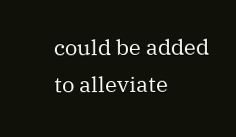could be added to alleviate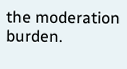the moderation burden.